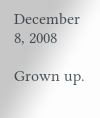December 8, 2008

Grown up.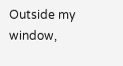Outside my window,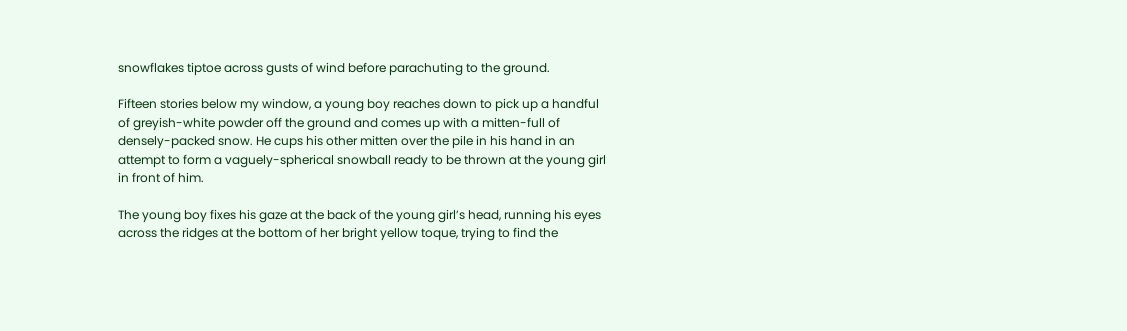snowflakes tiptoe across gusts of wind before parachuting to the ground.

Fifteen stories below my window, a young boy reaches down to pick up a handful of greyish-white powder off the ground and comes up with a mitten-full of densely-packed snow. He cups his other mitten over the pile in his hand in an attempt to form a vaguely-spherical snowball ready to be thrown at the young girl in front of him.

The young boy fixes his gaze at the back of the young girl’s head, running his eyes across the ridges at the bottom of her bright yellow toque, trying to find the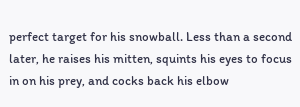perfect target for his snowball. Less than a second later, he raises his mitten, squints his eyes to focus in on his prey, and cocks back his elbow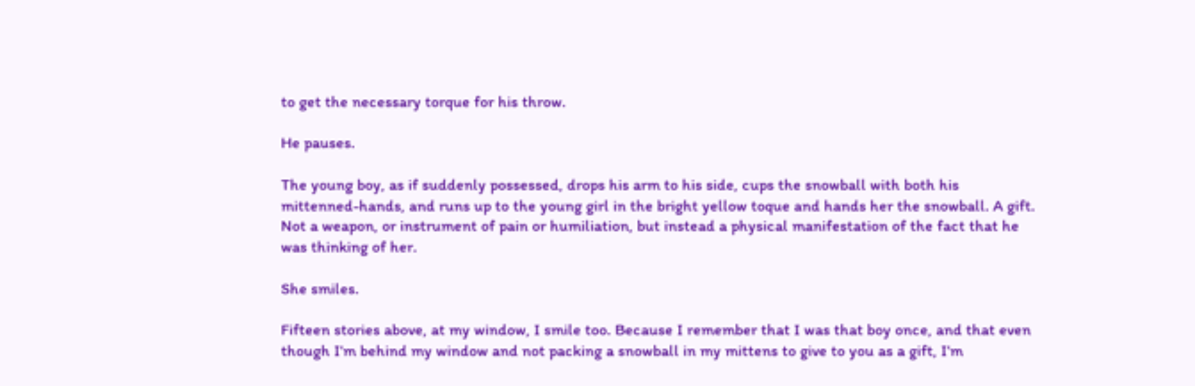to get the necessary torque for his throw.

He pauses.

The young boy, as if suddenly possessed, drops his arm to his side, cups the snowball with both his mittenned-hands, and runs up to the young girl in the bright yellow toque and hands her the snowball. A gift. Not a weapon, or instrument of pain or humiliation, but instead a physical manifestation of the fact that he was thinking of her.

She smiles.

Fifteen stories above, at my window, I smile too. Because I remember that I was that boy once, and that even though I’m behind my window and not packing a snowball in my mittens to give to you as a gift, I’m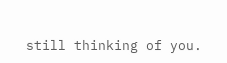still thinking of you.